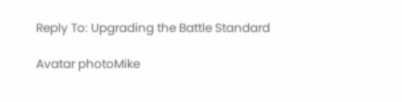Reply To: Upgrading the Battle Standard

Avatar photoMike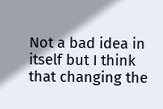Not a bad idea in itself but I think that changing the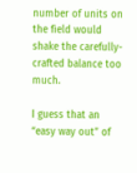number of units on the field would shake the carefully-crafted balance too much.

I guess that an “easy way out” of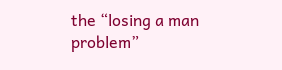the “losing a man problem”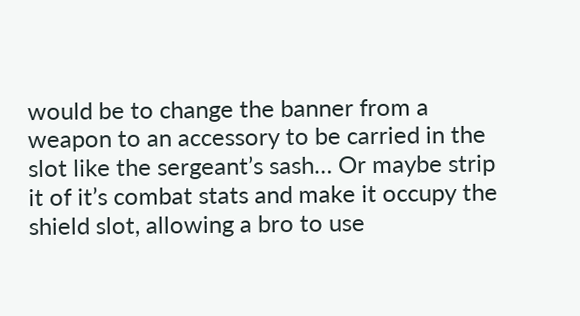would be to change the banner from a weapon to an accessory to be carried in the slot like the sergeant’s sash… Or maybe strip it of it’s combat stats and make it occupy the shield slot, allowing a bro to use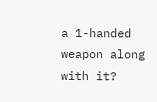a 1-handed weapon along with it?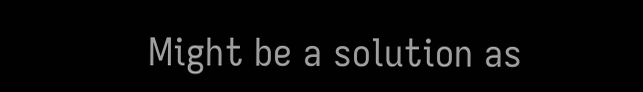Might be a solution as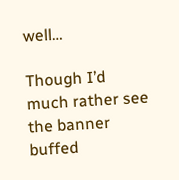well…

Though I’d much rather see the banner buffed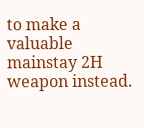to make a valuable mainstay 2H weapon instead.